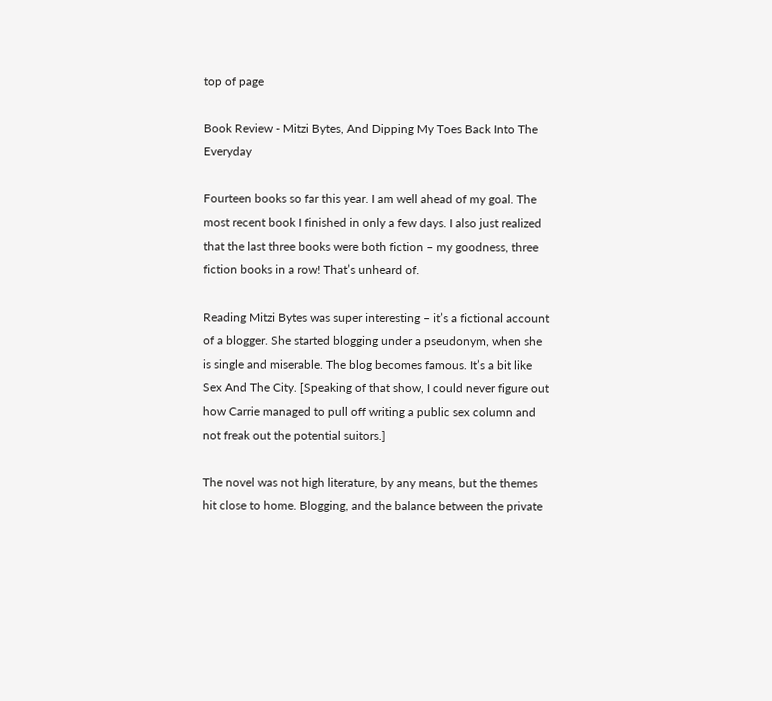top of page

Book Review - Mitzi Bytes, And Dipping My Toes Back Into The Everyday

Fourteen books so far this year. I am well ahead of my goal. The most recent book I finished in only a few days. I also just realized that the last three books were both fiction – my goodness, three fiction books in a row! That’s unheard of.

Reading Mitzi Bytes was super interesting – it’s a fictional account of a blogger. She started blogging under a pseudonym, when she is single and miserable. The blog becomes famous. It’s a bit like Sex And The City. [Speaking of that show, I could never figure out how Carrie managed to pull off writing a public sex column and not freak out the potential suitors.]

The novel was not high literature, by any means, but the themes hit close to home. Blogging, and the balance between the private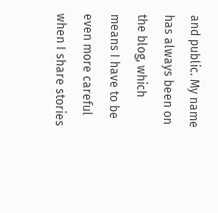and public. My name has always been on the blog, which means I have to be even more careful when I share stories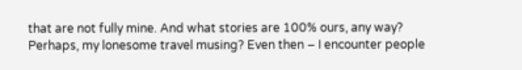that are not fully mine. And what stories are 100% ours, any way? Perhaps, my lonesome travel musing? Even then – I encounter people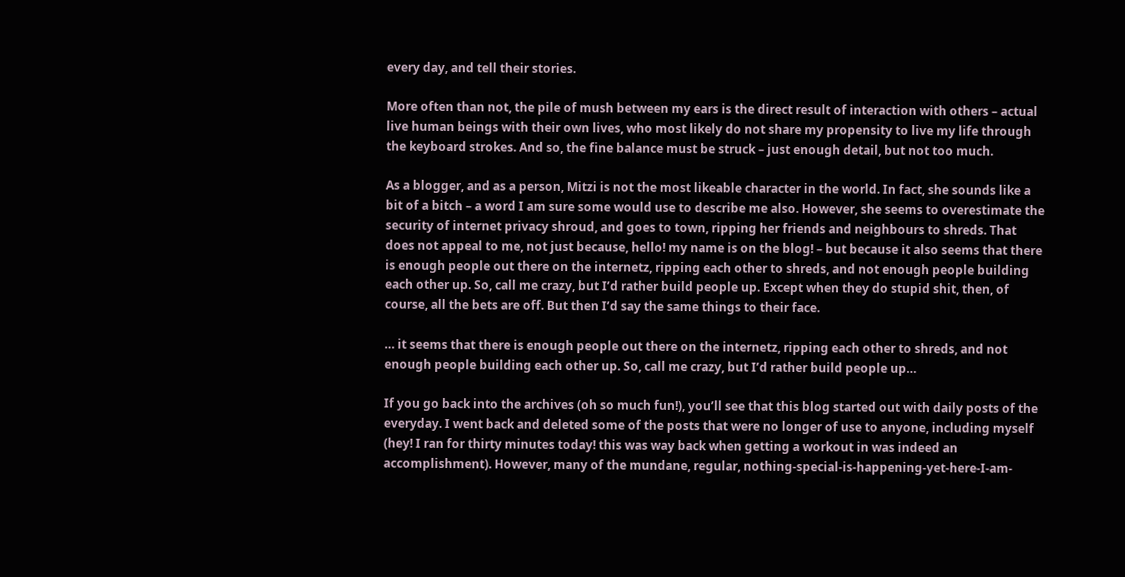every day, and tell their stories.

More often than not, the pile of mush between my ears is the direct result of interaction with others – actual live human beings with their own lives, who most likely do not share my propensity to live my life through the keyboard strokes. And so, the fine balance must be struck – just enough detail, but not too much.

As a blogger, and as a person, Mitzi is not the most likeable character in the world. In fact, she sounds like a bit of a bitch – a word I am sure some would use to describe me also. However, she seems to overestimate the security of internet privacy shroud, and goes to town, ripping her friends and neighbours to shreds. That does not appeal to me, not just because, hello! my name is on the blog! – but because it also seems that there is enough people out there on the internetz, ripping each other to shreds, and not enough people building each other up. So, call me crazy, but I’d rather build people up. Except when they do stupid shit, then, of course, all the bets are off. But then I’d say the same things to their face.

… it seems that there is enough people out there on the internetz, ripping each other to shreds, and not enough people building each other up. So, call me crazy, but I’d rather build people up…

If you go back into the archives (oh so much fun!), you’ll see that this blog started out with daily posts of the everyday. I went back and deleted some of the posts that were no longer of use to anyone, including myself (hey! I ran for thirty minutes today! this was way back when getting a workout in was indeed an accomplishment). However, many of the mundane, regular, nothing-special-is-happening-yet-here-I-am-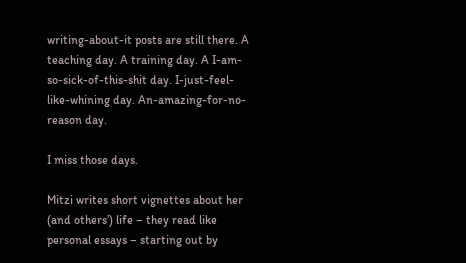writing-about-it posts are still there. A teaching day. A training day. A I-am-so-sick-of-this-shit day. I-just-feel-like-whining day. An-amazing-for-no-reason day.

I miss those days.

Mitzi writes short vignettes about her (and others’) life – they read like personal essays – starting out by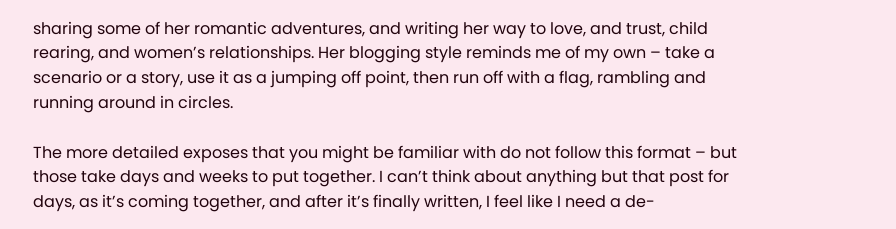sharing some of her romantic adventures, and writing her way to love, and trust, child rearing, and women’s relationships. Her blogging style reminds me of my own – take a scenario or a story, use it as a jumping off point, then run off with a flag, rambling and running around in circles.

The more detailed exposes that you might be familiar with do not follow this format – but those take days and weeks to put together. I can’t think about anything but that post for days, as it’s coming together, and after it’s finally written, I feel like I need a de-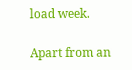load week.

Apart from an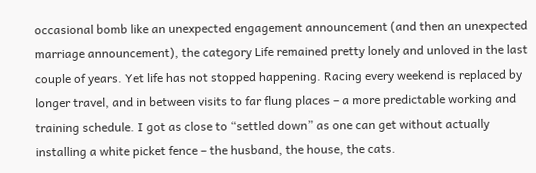occasional bomb like an unexpected engagement announcement (and then an unexpected marriage announcement), the category Life remained pretty lonely and unloved in the last couple of years. Yet life has not stopped happening. Racing every weekend is replaced by longer travel, and in between visits to far flung places – a more predictable working and training schedule. I got as close to “settled down” as one can get without actually installing a white picket fence – the husband, the house, the cats.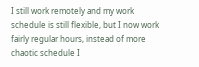I still work remotely and my work schedule is still flexible, but I now work fairly regular hours, instead of more chaotic schedule I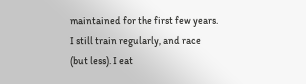maintained for the first few years. I still train regularly, and race (but less). I eat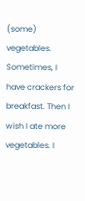(some) vegetables. Sometimes, I have crackers for breakfast. Then I wish I ate more vegetables. I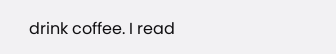drink coffee. I read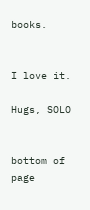books.


I love it.

Hugs, SOLO


bottom of page